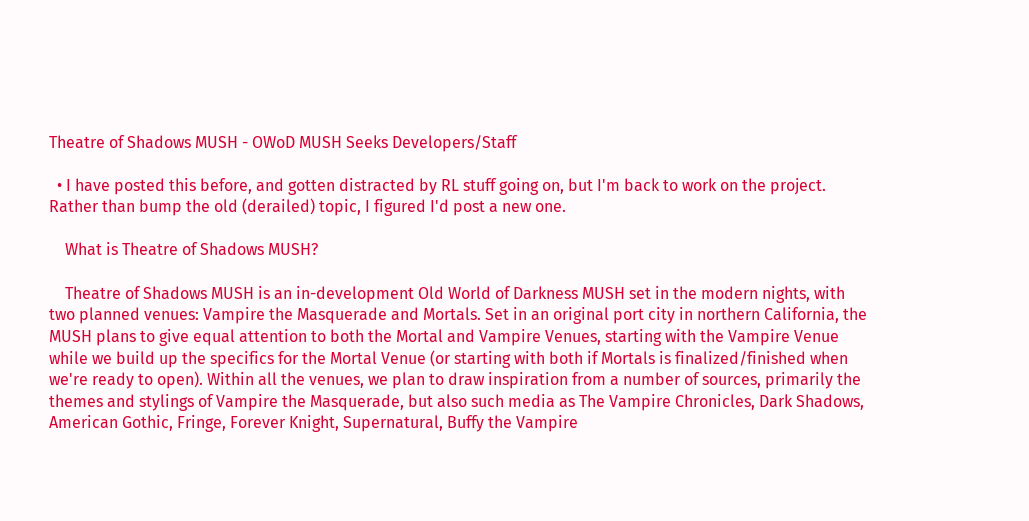Theatre of Shadows MUSH - OWoD MUSH Seeks Developers/Staff

  • I have posted this before, and gotten distracted by RL stuff going on, but I'm back to work on the project. Rather than bump the old (derailed) topic, I figured I'd post a new one.

    What is Theatre of Shadows MUSH?

    Theatre of Shadows MUSH is an in-development Old World of Darkness MUSH set in the modern nights, with two planned venues: Vampire the Masquerade and Mortals. Set in an original port city in northern California, the MUSH plans to give equal attention to both the Mortal and Vampire Venues, starting with the Vampire Venue while we build up the specifics for the Mortal Venue (or starting with both if Mortals is finalized/finished when we're ready to open). Within all the venues, we plan to draw inspiration from a number of sources, primarily the themes and stylings of Vampire the Masquerade, but also such media as The Vampire Chronicles, Dark Shadows, American Gothic, Fringe, Forever Knight, Supernatural, Buffy the Vampire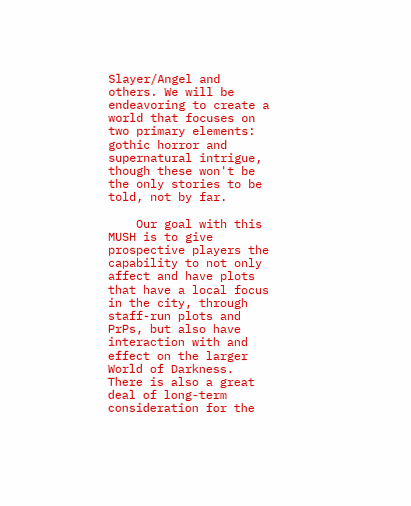Slayer/Angel and others. We will be endeavoring to create a world that focuses on two primary elements: gothic horror and supernatural intrigue, though these won't be the only stories to be told, not by far.

    Our goal with this MUSH is to give prospective players the capability to not only affect and have plots that have a local focus in the city, through staff-run plots and PrPs, but also have interaction with and effect on the larger World of Darkness. There is also a great deal of long-term consideration for the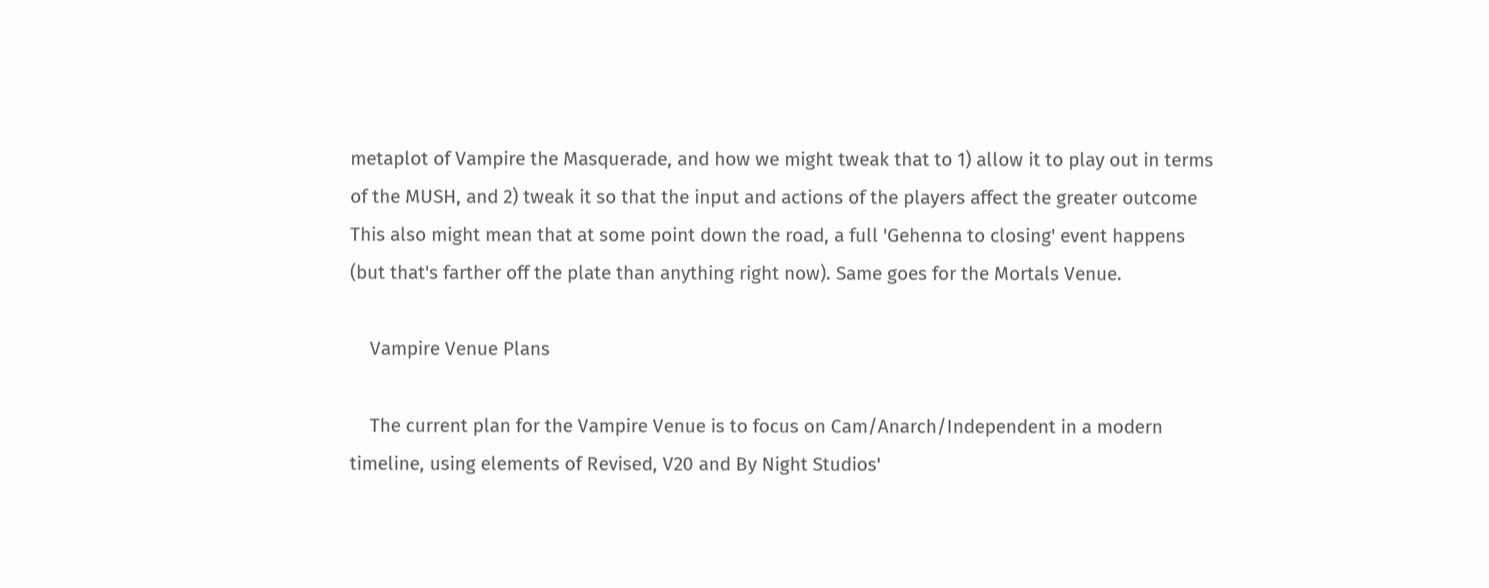metaplot of Vampire the Masquerade, and how we might tweak that to 1) allow it to play out in terms of the MUSH, and 2) tweak it so that the input and actions of the players affect the greater outcome This also might mean that at some point down the road, a full 'Gehenna to closing' event happens (but that's farther off the plate than anything right now). Same goes for the Mortals Venue.

    Vampire Venue Plans

    The current plan for the Vampire Venue is to focus on Cam/Anarch/Independent in a modern timeline, using elements of Revised, V20 and By Night Studios'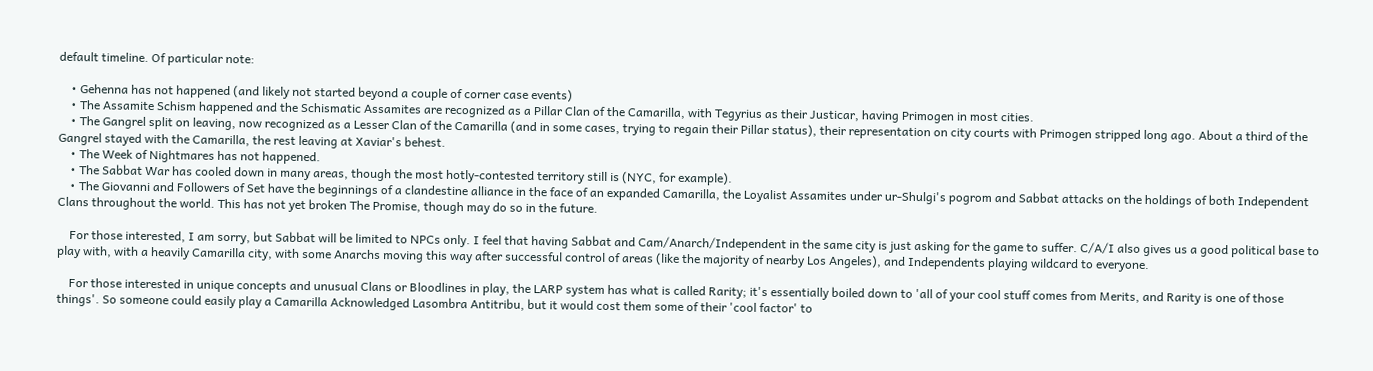default timeline. Of particular note:

    • Gehenna has not happened (and likely not started beyond a couple of corner case events)
    • The Assamite Schism happened and the Schismatic Assamites are recognized as a Pillar Clan of the Camarilla, with Tegyrius as their Justicar, having Primogen in most cities.
    • The Gangrel split on leaving, now recognized as a Lesser Clan of the Camarilla (and in some cases, trying to regain their Pillar status), their representation on city courts with Primogen stripped long ago. About a third of the Gangrel stayed with the Camarilla, the rest leaving at Xaviar's behest.
    • The Week of Nightmares has not happened.
    • The Sabbat War has cooled down in many areas, though the most hotly-contested territory still is (NYC, for example).
    • The Giovanni and Followers of Set have the beginnings of a clandestine alliance in the face of an expanded Camarilla, the Loyalist Assamites under ur-Shulgi's pogrom and Sabbat attacks on the holdings of both Independent Clans throughout the world. This has not yet broken The Promise, though may do so in the future.

    For those interested, I am sorry, but Sabbat will be limited to NPCs only. I feel that having Sabbat and Cam/Anarch/Independent in the same city is just asking for the game to suffer. C/A/I also gives us a good political base to play with, with a heavily Camarilla city, with some Anarchs moving this way after successful control of areas (like the majority of nearby Los Angeles), and Independents playing wildcard to everyone.

    For those interested in unique concepts and unusual Clans or Bloodlines in play, the LARP system has what is called Rarity; it's essentially boiled down to 'all of your cool stuff comes from Merits, and Rarity is one of those things'. So someone could easily play a Camarilla Acknowledged Lasombra Antitribu, but it would cost them some of their 'cool factor' to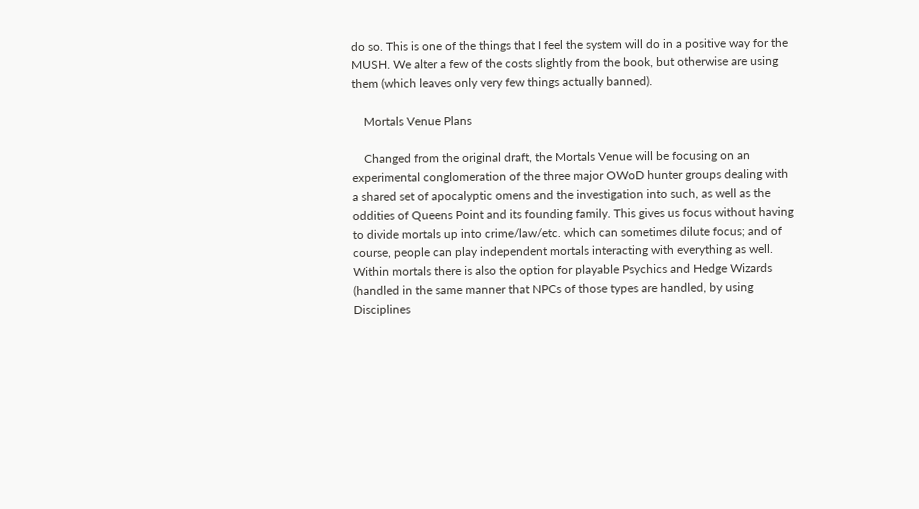do so. This is one of the things that I feel the system will do in a positive way for the MUSH. We alter a few of the costs slightly from the book, but otherwise are using them (which leaves only very few things actually banned).

    Mortals Venue Plans

    Changed from the original draft, the Mortals Venue will be focusing on an experimental conglomeration of the three major OWoD hunter groups dealing with a shared set of apocalyptic omens and the investigation into such, as well as the oddities of Queens Point and its founding family. This gives us focus without having to divide mortals up into crime/law/etc. which can sometimes dilute focus; and of course, people can play independent mortals interacting with everything as well. Within mortals there is also the option for playable Psychics and Hedge Wizards (handled in the same manner that NPCs of those types are handled, by using Disciplines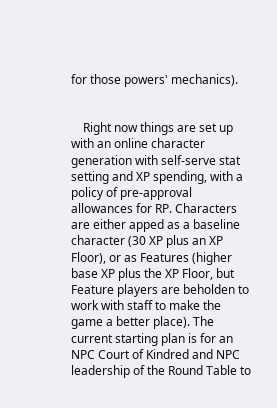for those powers' mechanics).


    Right now things are set up with an online character generation with self-serve stat setting and XP spending, with a policy of pre-approval allowances for RP. Characters are either apped as a baseline character (30 XP plus an XP Floor), or as Features (higher base XP plus the XP Floor, but Feature players are beholden to work with staff to make the game a better place). The current starting plan is for an NPC Court of Kindred and NPC leadership of the Round Table to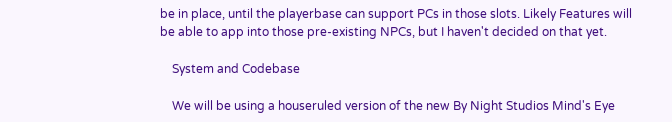be in place, until the playerbase can support PCs in those slots. Likely Features will be able to app into those pre-existing NPCs, but I haven't decided on that yet.

    System and Codebase

    We will be using a houseruled version of the new By Night Studios Mind's Eye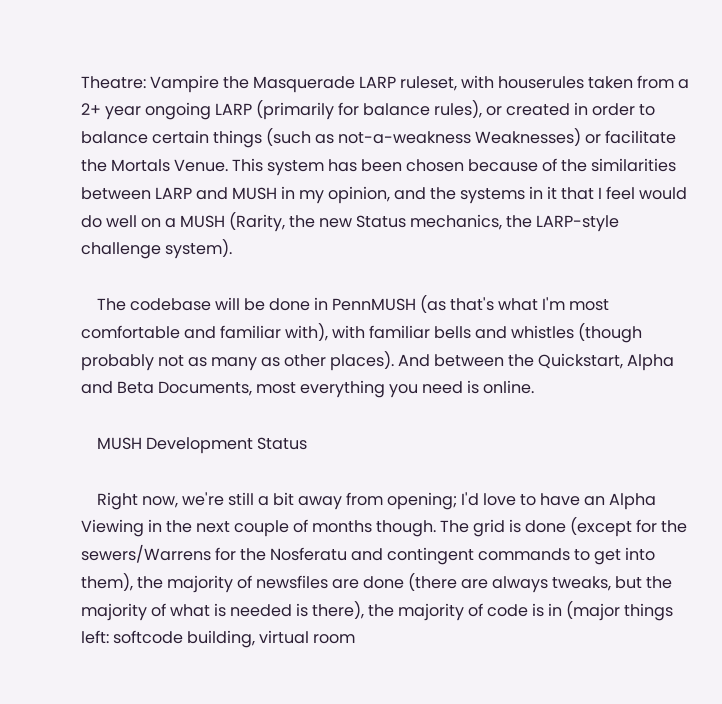Theatre: Vampire the Masquerade LARP ruleset, with houserules taken from a 2+ year ongoing LARP (primarily for balance rules), or created in order to balance certain things (such as not-a-weakness Weaknesses) or facilitate the Mortals Venue. This system has been chosen because of the similarities between LARP and MUSH in my opinion, and the systems in it that I feel would do well on a MUSH (Rarity, the new Status mechanics, the LARP-style challenge system).

    The codebase will be done in PennMUSH (as that's what I'm most comfortable and familiar with), with familiar bells and whistles (though probably not as many as other places). And between the Quickstart, Alpha and Beta Documents, most everything you need is online.

    MUSH Development Status

    Right now, we're still a bit away from opening; I'd love to have an Alpha Viewing in the next couple of months though. The grid is done (except for the sewers/Warrens for the Nosferatu and contingent commands to get into them), the majority of newsfiles are done (there are always tweaks, but the majority of what is needed is there), the majority of code is in (major things left: softcode building, virtual room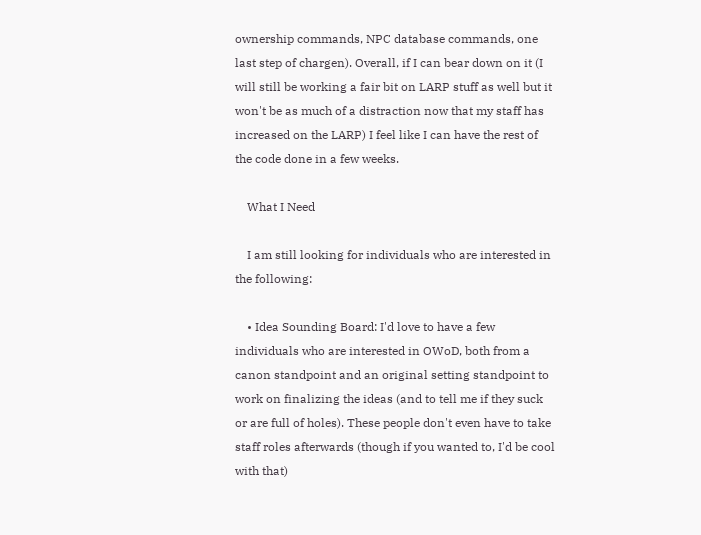ownership commands, NPC database commands, one last step of chargen). Overall, if I can bear down on it (I will still be working a fair bit on LARP stuff as well but it won't be as much of a distraction now that my staff has increased on the LARP) I feel like I can have the rest of the code done in a few weeks.

    What I Need

    I am still looking for individuals who are interested in the following:

    • Idea Sounding Board: I'd love to have a few individuals who are interested in OWoD, both from a canon standpoint and an original setting standpoint to work on finalizing the ideas (and to tell me if they suck or are full of holes). These people don't even have to take staff roles afterwards (though if you wanted to, I'd be cool with that)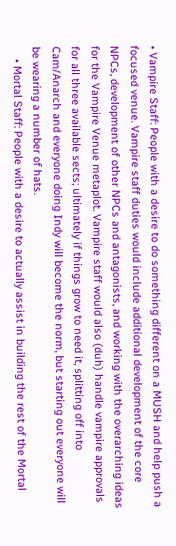• Vampire Staff: People with a desire to do something different on a MUSH and help push a focused venue. Vampire staff duties would include additional development of the core NPCs, development of other NPCs and antagonists, and working with the overarching ideas for the Vampire Venue metaplot. Vampire staff would also (duh) handle vampire approvals for all three available sects; ultimately if things grow to need it, splitting off into Cam/Anarch and everyone doing Indy will become the norm, but starting out everyone will be wearing a number of hats.
    • Mortal Staff: People with a desire to actually assist in building the rest of the Mortal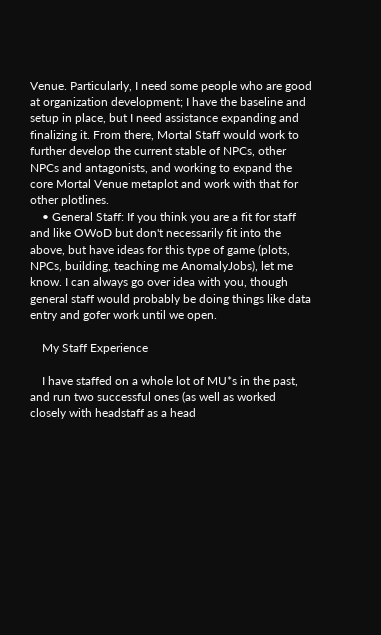Venue. Particularly, I need some people who are good at organization development; I have the baseline and setup in place, but I need assistance expanding and finalizing it. From there, Mortal Staff would work to further develop the current stable of NPCs, other NPCs and antagonists, and working to expand the core Mortal Venue metaplot and work with that for other plotlines.
    • General Staff: If you think you are a fit for staff and like OWoD but don't necessarily fit into the above, but have ideas for this type of game (plots, NPCs, building, teaching me AnomalyJobs), let me know. I can always go over idea with you, though general staff would probably be doing things like data entry and gofer work until we open.

    My Staff Experience

    I have staffed on a whole lot of MU*s in the past, and run two successful ones (as well as worked closely with headstaff as a head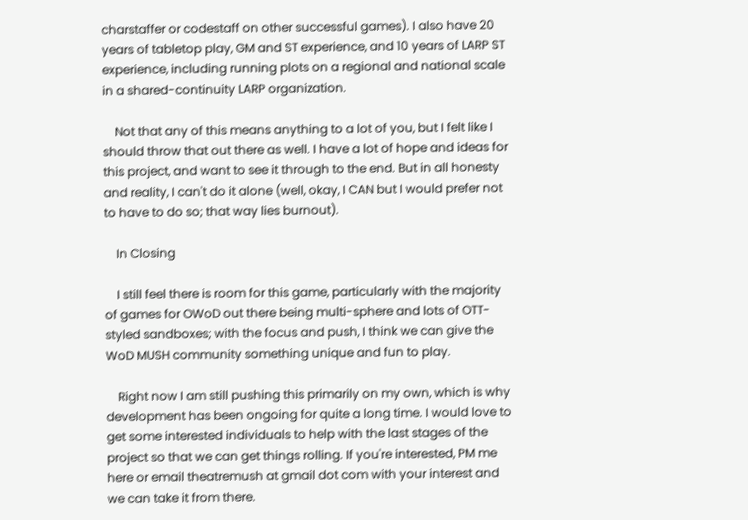charstaffer or codestaff on other successful games). I also have 20 years of tabletop play, GM and ST experience, and 10 years of LARP ST experience, including running plots on a regional and national scale in a shared-continuity LARP organization.

    Not that any of this means anything to a lot of you, but I felt like I should throw that out there as well. I have a lot of hope and ideas for this project, and want to see it through to the end. But in all honesty and reality, I can't do it alone (well, okay, I CAN but I would prefer not to have to do so; that way lies burnout).

    In Closing

    I still feel there is room for this game, particularly with the majority of games for OWoD out there being multi-sphere and lots of OTT-styled sandboxes; with the focus and push, I think we can give the WoD MUSH community something unique and fun to play.

    Right now I am still pushing this primarily on my own, which is why development has been ongoing for quite a long time. I would love to get some interested individuals to help with the last stages of the project so that we can get things rolling. If you're interested, PM me here or email theatremush at gmail dot com with your interest and we can take it from there.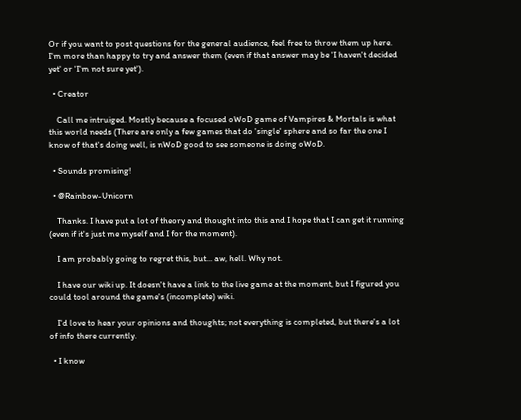Or if you want to post questions for the general audience, feel free to throw them up here. I'm more than happy to try and answer them (even if that answer may be 'I haven't decided yet' or 'I'm not sure yet').

  • Creator

    Call me intruiged. Mostly because a focused oWoD game of Vampires & Mortals is what this world needs (There are only a few games that do 'single' sphere and so far the one I know of that's doing well, is nWoD good to see someone is doing oWoD.

  • Sounds promising!

  • @Rainbow-Unicorn

    Thanks. I have put a lot of theory and thought into this and I hope that I can get it running (even if it's just me myself and I for the moment).

    I am probably going to regret this, but... aw, hell. Why not.

    I have our wiki up. It doesn't have a link to the live game at the moment, but I figured you could tool around the game's (incomplete) wiki.

    I'd love to hear your opinions and thoughts; not everything is completed, but there's a lot of info there currently.

  • I know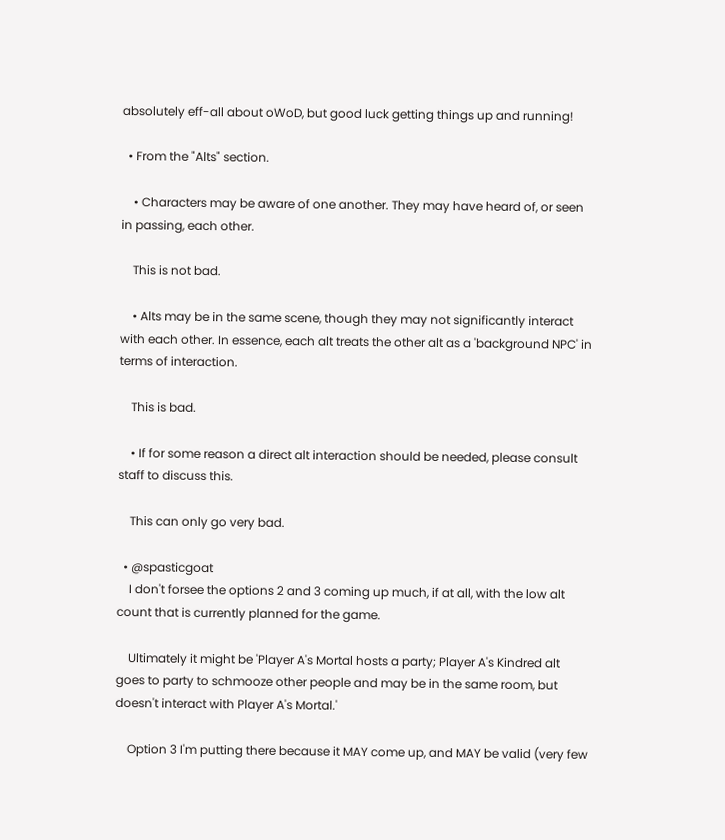absolutely eff-all about oWoD, but good luck getting things up and running!

  • From the "Alts" section.

    • Characters may be aware of one another. They may have heard of, or seen in passing, each other.

    This is not bad.

    • Alts may be in the same scene, though they may not significantly interact with each other. In essence, each alt treats the other alt as a 'background NPC' in terms of interaction.

    This is bad.

    • If for some reason a direct alt interaction should be needed, please consult staff to discuss this.

    This can only go very bad.

  • @spasticgoat
    I don't forsee the options 2 and 3 coming up much, if at all, with the low alt count that is currently planned for the game.

    Ultimately it might be 'Player A's Mortal hosts a party; Player A's Kindred alt goes to party to schmooze other people and may be in the same room, but doesn't interact with Player A's Mortal.'

    Option 3 I'm putting there because it MAY come up, and MAY be valid (very few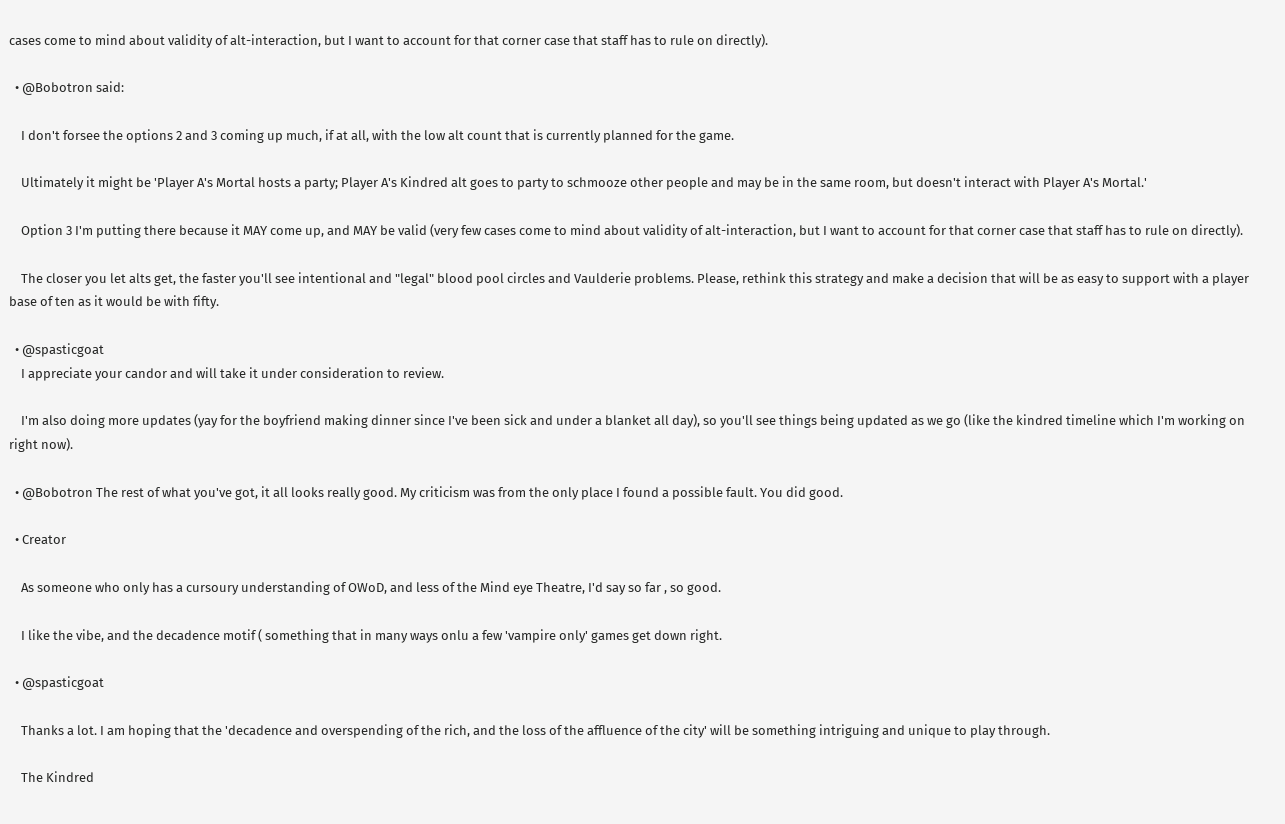cases come to mind about validity of alt-interaction, but I want to account for that corner case that staff has to rule on directly).

  • @Bobotron said:

    I don't forsee the options 2 and 3 coming up much, if at all, with the low alt count that is currently planned for the game.

    Ultimately it might be 'Player A's Mortal hosts a party; Player A's Kindred alt goes to party to schmooze other people and may be in the same room, but doesn't interact with Player A's Mortal.'

    Option 3 I'm putting there because it MAY come up, and MAY be valid (very few cases come to mind about validity of alt-interaction, but I want to account for that corner case that staff has to rule on directly).

    The closer you let alts get, the faster you'll see intentional and "legal" blood pool circles and Vaulderie problems. Please, rethink this strategy and make a decision that will be as easy to support with a player base of ten as it would be with fifty.

  • @spasticgoat
    I appreciate your candor and will take it under consideration to review.

    I'm also doing more updates (yay for the boyfriend making dinner since I've been sick and under a blanket all day), so you'll see things being updated as we go (like the kindred timeline which I'm working on right now).

  • @Bobotron The rest of what you've got, it all looks really good. My criticism was from the only place I found a possible fault. You did good.

  • Creator

    As someone who only has a cursoury understanding of OWoD, and less of the Mind eye Theatre, I'd say so far , so good.

    I like the vibe, and the decadence motif ( something that in many ways onlu a few 'vampire only' games get down right.

  • @spasticgoat

    Thanks a lot. I am hoping that the 'decadence and overspending of the rich, and the loss of the affluence of the city' will be something intriguing and unique to play through.

    The Kindred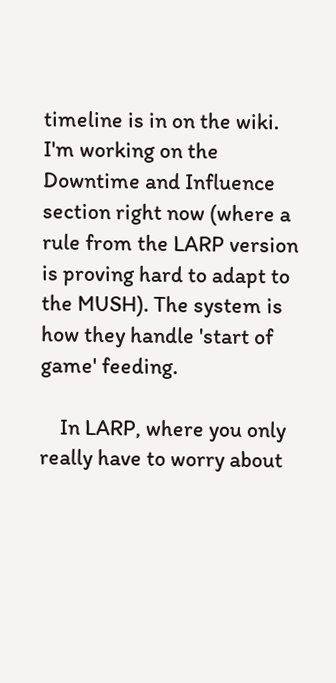timeline is in on the wiki. I'm working on the Downtime and Influence section right now (where a rule from the LARP version is proving hard to adapt to the MUSH). The system is how they handle 'start of game' feeding.

    In LARP, where you only really have to worry about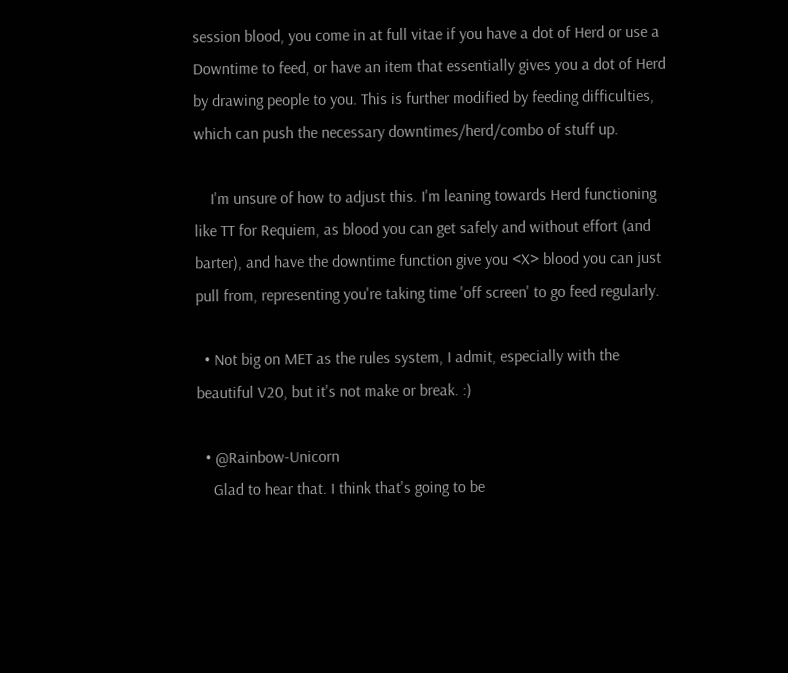session blood, you come in at full vitae if you have a dot of Herd or use a Downtime to feed, or have an item that essentially gives you a dot of Herd by drawing people to you. This is further modified by feeding difficulties, which can push the necessary downtimes/herd/combo of stuff up.

    I'm unsure of how to adjust this. I'm leaning towards Herd functioning like TT for Requiem, as blood you can get safely and without effort (and barter), and have the downtime function give you <X> blood you can just pull from, representing you're taking time 'off screen' to go feed regularly.

  • Not big on MET as the rules system, I admit, especially with the beautiful V20, but it's not make or break. :)

  • @Rainbow-Unicorn
    Glad to hear that. I think that's going to be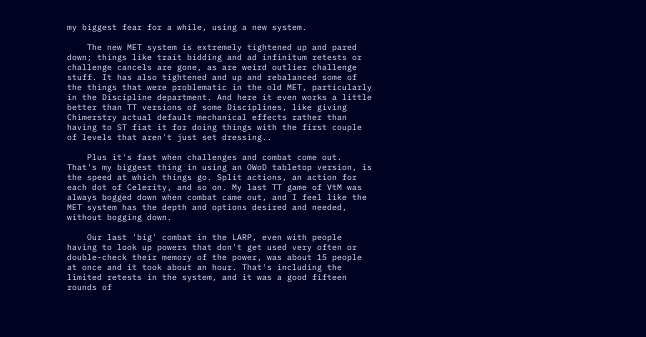my biggest fear for a while, using a new system.

    The new MET system is extremely tightened up and pared down; things like trait bidding and ad infinitum retests or challenge cancels are gone, as are weird outlier challenge stuff. It has also tightened and up and rebalanced some of the things that were problematic in the old MET, particularly in the Discipline department. And here it even works a little better than TT versions of some Disciplines, like giving Chimerstry actual default mechanical effects rather than having to ST fiat it for doing things with the first couple of levels that aren't just set dressing..

    Plus it's fast when challenges and combat come out. That's my biggest thing in using an OWoD tabletop version, is the speed at which things go. Split actions, an action for each dot of Celerity, and so on. My last TT game of VtM was always bogged down when combat came out, and I feel like the MET system has the depth and options desired and needed, without bogging down.

    Our last 'big' combat in the LARP, even with people having to look up powers that don't get used very often or double-check their memory of the power, was about 15 people at once and it took about an hour. That's including the limited retests in the system, and it was a good fifteen rounds of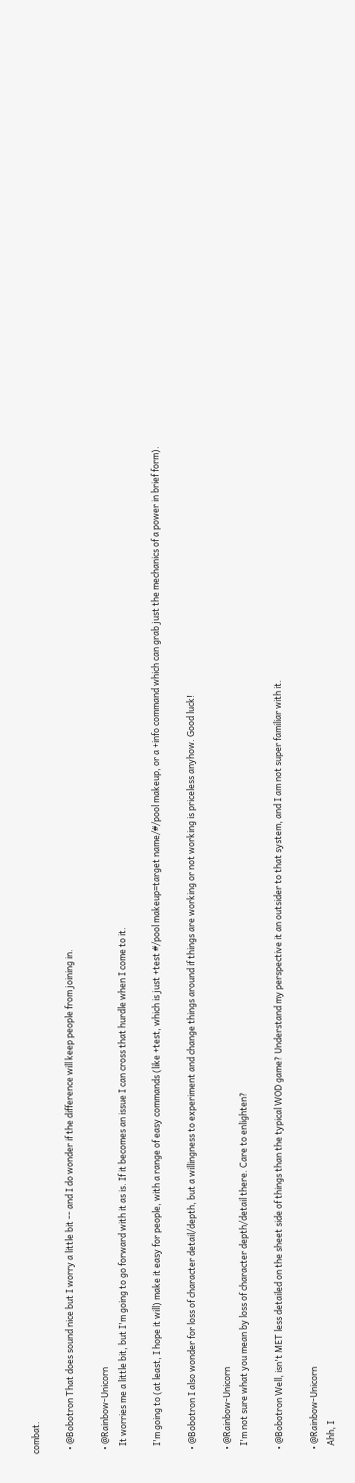combat.

  • @Bobotron That does sound nice but I worry a little bit -- and I do wonder if the difference will keep people from joining in.

  • @Rainbow-Unicorn
    It worries me a little bit, but I'm going to go forward with it as is. If it becomes an issue I can cross that hurdle when I come to it.

    I'm going to (at least, I hope it will) make it easy for people, with a range of easy commands (like +test, which is just +test #/pool makeup=target name/#/pool makeup, or a +info command which can grab just the mechanics of a power in brief form).

  • @Bobotron I also wonder for loss of character detail/depth, but a willingness to experiment and change things around if things are working or not working is priceless anyhow. Good luck!

  • @Rainbow-Unicorn
    I'm not sure what you mean by loss of character depth/detail there. Care to enlighten?

  • @Bobotron Well, isn't MET less detailed on the sheet side of things than the typical WOD game? Understand my perspective it an outsider to that system, and I am not super familiar with it.

  • @Rainbow-Unicorn
    Ahh, I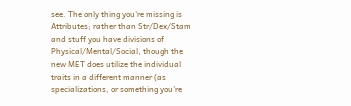see. The only thing you're missing is Attributes; rather than Str/Dex/Stam and stuff you have divisions of Physical/Mental/Social, though the new MET does utilize the individual traits in a different manner (as specializations, or something you're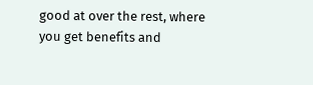good at over the rest, where you get benefits and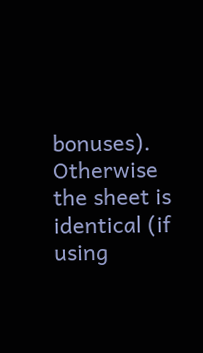bonuses). Otherwise the sheet is identical (if using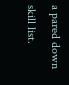a pared down skill list.